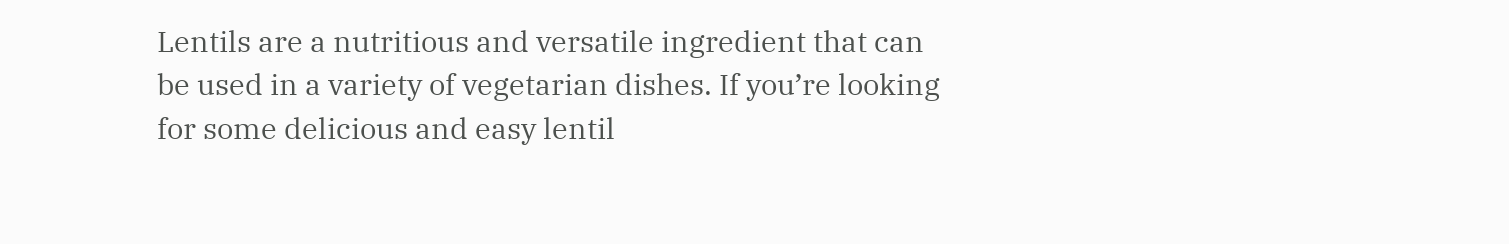Lentils are a nutritious and versatile ingredient that can be used in a variety of vegetarian dishes. If you’re looking for some delicious and easy lentil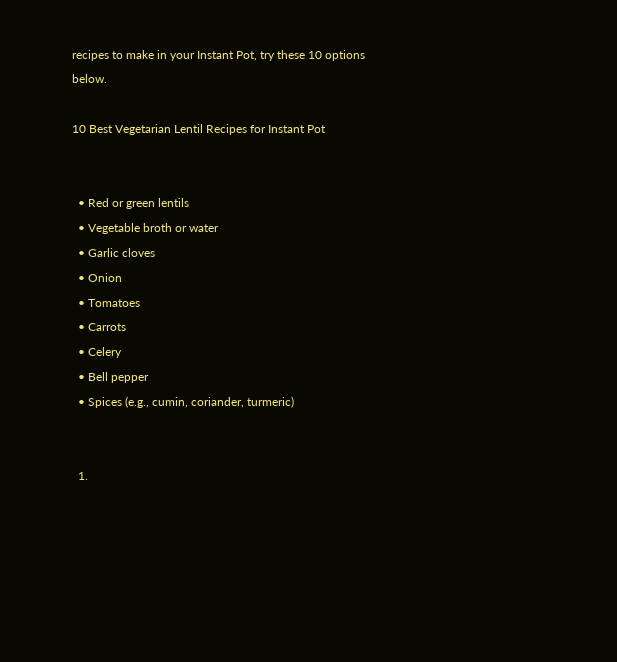recipes to make in your Instant Pot, try these 10 options below.

10 Best Vegetarian Lentil Recipes for Instant Pot


  • Red or green lentils
  • Vegetable broth or water
  • Garlic cloves
  • Onion
  • Tomatoes
  • Carrots
  • Celery
  • Bell pepper
  • Spices (e.g., cumin, coriander, turmeric)


  1.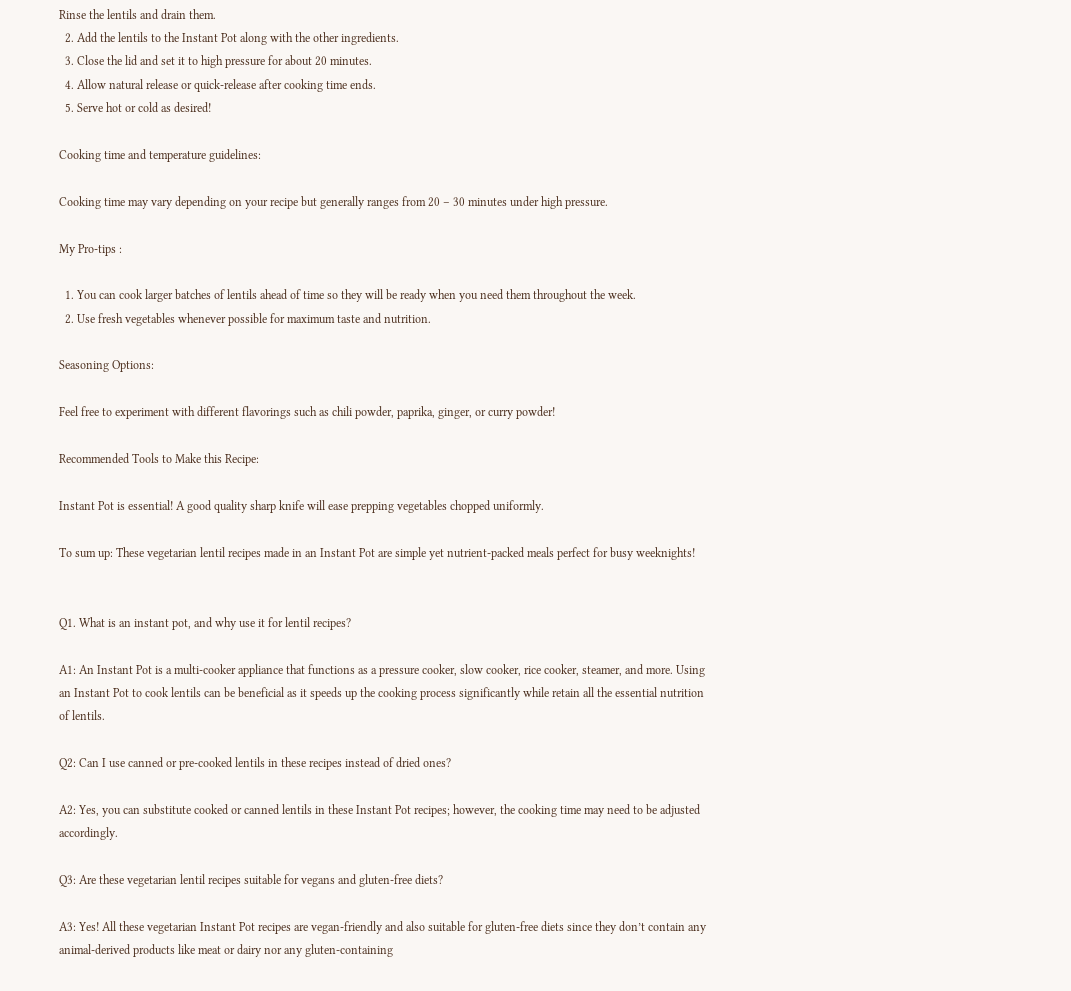Rinse the lentils and drain them.
  2. Add the lentils to the Instant Pot along with the other ingredients.
  3. Close the lid and set it to high pressure for about 20 minutes.
  4. Allow natural release or quick-release after cooking time ends.
  5. Serve hot or cold as desired!

Cooking time and temperature guidelines:

Cooking time may vary depending on your recipe but generally ranges from 20 – 30 minutes under high pressure.

My Pro-tips :

  1. You can cook larger batches of lentils ahead of time so they will be ready when you need them throughout the week.
  2. Use fresh vegetables whenever possible for maximum taste and nutrition.

Seasoning Options:

Feel free to experiment with different flavorings such as chili powder, paprika, ginger, or curry powder!

Recommended Tools to Make this Recipe:

Instant Pot is essential! A good quality sharp knife will ease prepping vegetables chopped uniformly.

To sum up: These vegetarian lentil recipes made in an Instant Pot are simple yet nutrient-packed meals perfect for busy weeknights!


Q1. What is an instant pot, and why use it for lentil recipes?

A1: An Instant Pot is a multi-cooker appliance that functions as a pressure cooker, slow cooker, rice cooker, steamer, and more. Using an Instant Pot to cook lentils can be beneficial as it speeds up the cooking process significantly while retain all the essential nutrition of lentils.

Q2: Can I use canned or pre-cooked lentils in these recipes instead of dried ones?

A2: Yes, you can substitute cooked or canned lentils in these Instant Pot recipes; however, the cooking time may need to be adjusted accordingly.

Q3: Are these vegetarian lentil recipes suitable for vegans and gluten-free diets?

A3: Yes! All these vegetarian Instant Pot recipes are vegan-friendly and also suitable for gluten-free diets since they don’t contain any animal-derived products like meat or dairy nor any gluten-containing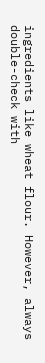ingredients like wheat flour. However, always double-check with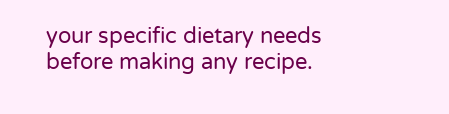your specific dietary needs before making any recipe.